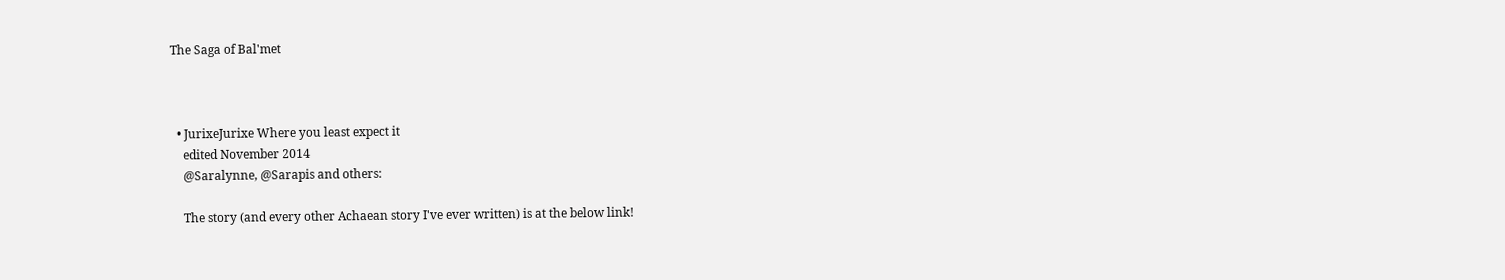The Saga of Bal'met



  • JurixeJurixe Where you least expect it
    edited November 2014
    @Saralynne, @Sarapis and others:

    The story (and every other Achaean story I've ever written) is at the below link!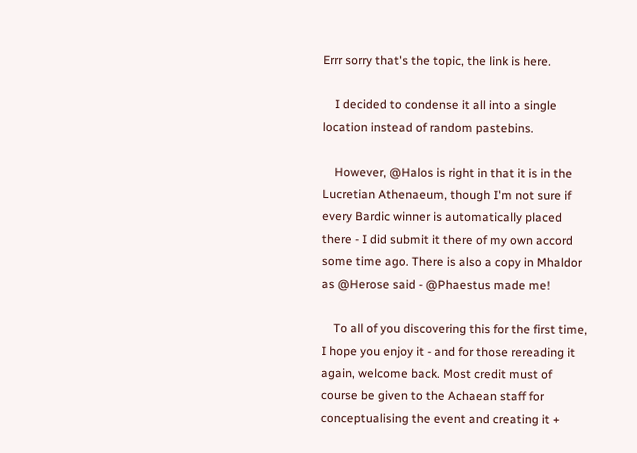Errr sorry that's the topic, the link is here.

    I decided to condense it all into a single location instead of random pastebins.

    However, @Halos is right in that it is in the Lucretian Athenaeum, though I'm not sure if every Bardic winner is automatically placed there - I did submit it there of my own accord some time ago. There is also a copy in Mhaldor as @Herose said - @Phaestus made me!

    To all of you discovering this for the first time, I hope you enjoy it - and for those rereading it again, welcome back. Most credit must of course be given to the Achaean staff for conceptualising the event and creating it +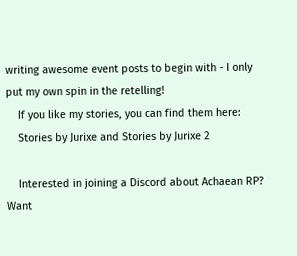writing awesome event posts to begin with - I only put my own spin in the retelling!
    If you like my stories, you can find them here:
    Stories by Jurixe and Stories by Jurixe 2

    Interested in joining a Discord about Achaean RP? Want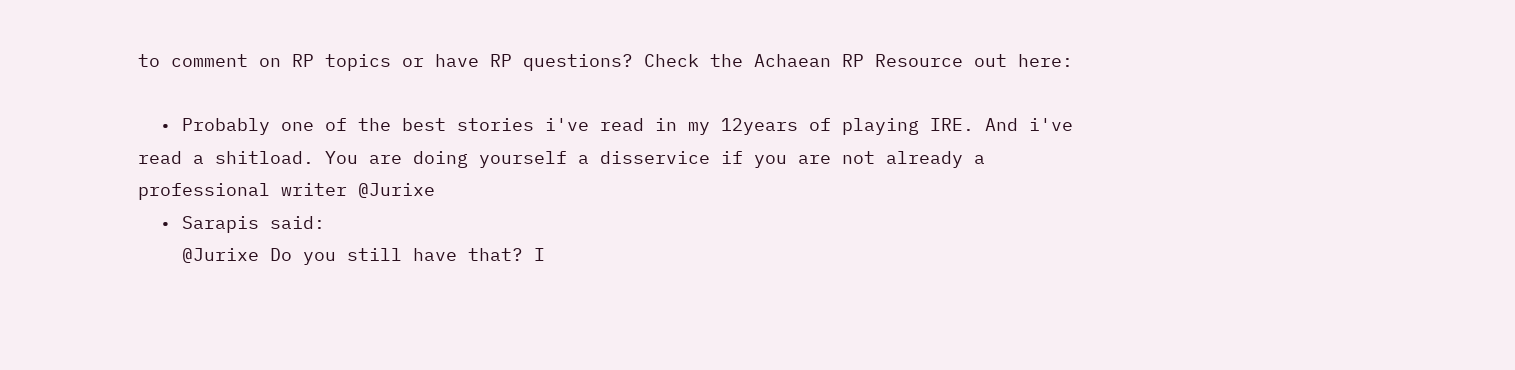to comment on RP topics or have RP questions? Check the Achaean RP Resource out here:

  • Probably one of the best stories i've read in my 12years of playing IRE. And i've read a shitload. You are doing yourself a disservice if you are not already a professional writer @Jurixe
  • Sarapis said:
    @Jurixe Do you still have that? I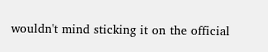wouldn't mind sticking it on the official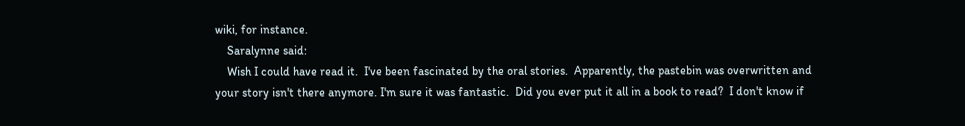wiki, for instance.
    Saralynne said:
    Wish I could have read it.  I've been fascinated by the oral stories.  Apparently, the pastebin was overwritten and your story isn't there anymore. I'm sure it was fantastic.  Did you ever put it all in a book to read?  I don't know if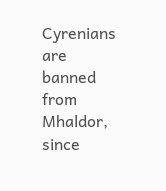Cyrenians are banned from Mhaldor, since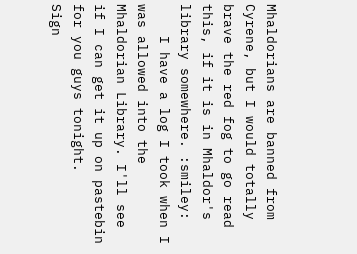Mhaldorians are banned from Cyrene, but I would totally brave the red fog to go read this, if it is in Mhaldor's library somewhere. :smiley:
    I have a log I took when I was allowed into the Mhaldorian Library. I'll see if I can get it up on pastebin for you guys tonight.
Sign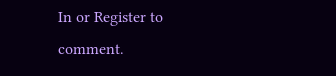In or Register to comment.